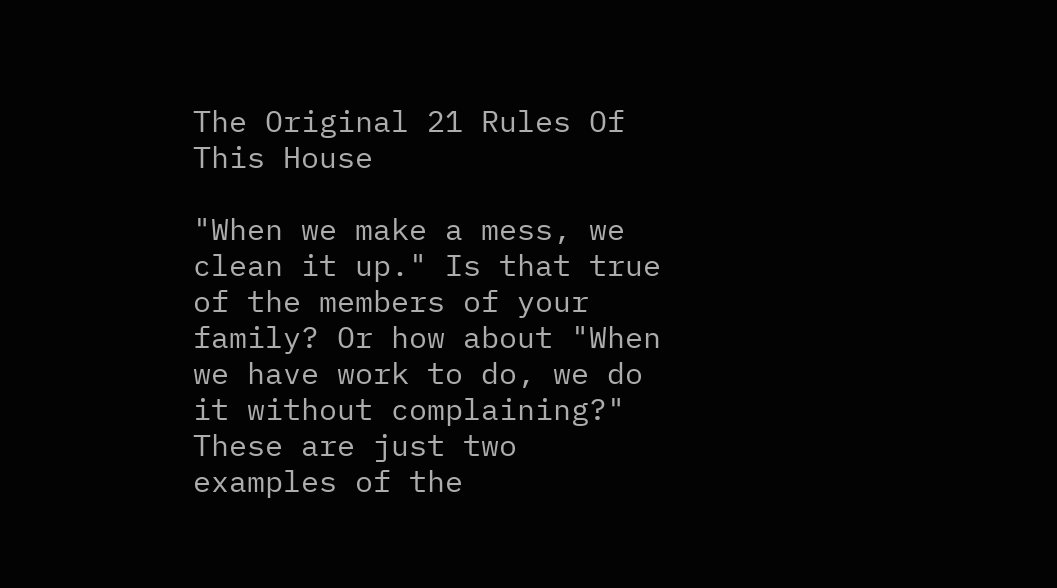The Original 21 Rules Of This House

"When we make a mess, we clean it up." Is that true of the members of your family? Or how about "When we have work to do, we do it without complaining?" These are just two examples of the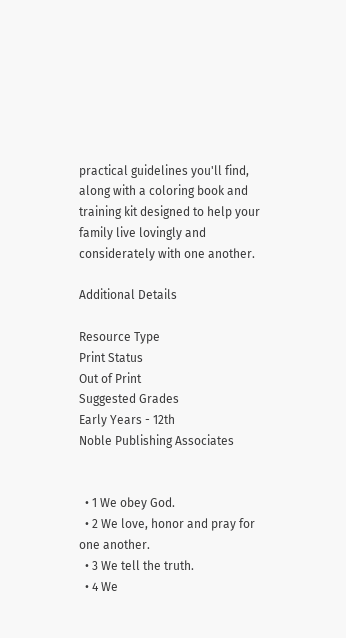practical guidelines you'll find, along with a coloring book and training kit designed to help your family live lovingly and considerately with one another.

Additional Details

Resource Type
Print Status
Out of Print
Suggested Grades
Early Years - 12th
Noble Publishing Associates


  • 1 We obey God.
  • 2 We love, honor and pray for one another.
  • 3 We tell the truth.
  • 4 We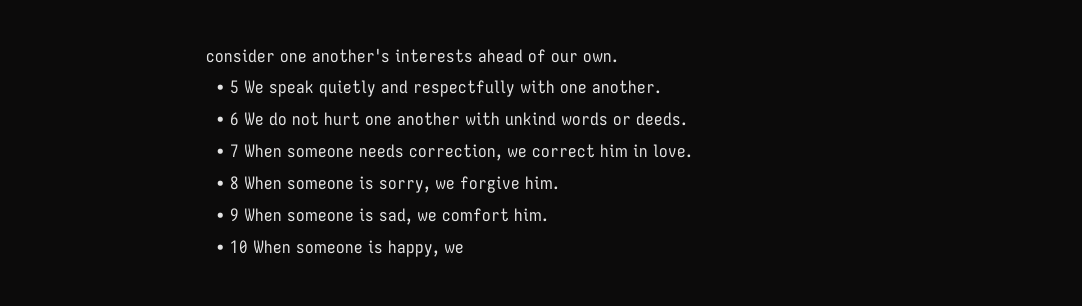consider one another's interests ahead of our own.
  • 5 We speak quietly and respectfully with one another.
  • 6 We do not hurt one another with unkind words or deeds.
  • 7 When someone needs correction, we correct him in love.
  • 8 When someone is sorry, we forgive him.
  • 9 When someone is sad, we comfort him.
  • 10 When someone is happy, we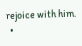rejoice with him.
  •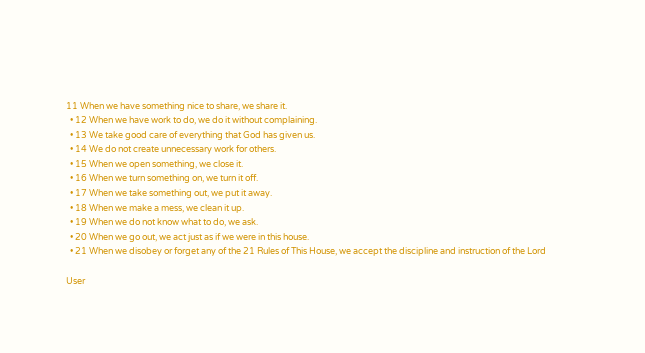11 When we have something nice to share, we share it.
  • 12 When we have work to do, we do it without complaining.
  • 13 We take good care of everything that God has given us.
  • 14 We do not create unnecessary work for others.
  • 15 When we open something, we close it.
  • 16 When we turn something on, we turn it off.
  • 17 When we take something out, we put it away.
  • 18 When we make a mess, we clean it up.
  • 19 When we do not know what to do, we ask.
  • 20 When we go out, we act just as if we were in this house.
  • 21 When we disobey or forget any of the 21 Rules of This House, we accept the discipline and instruction of the Lord

User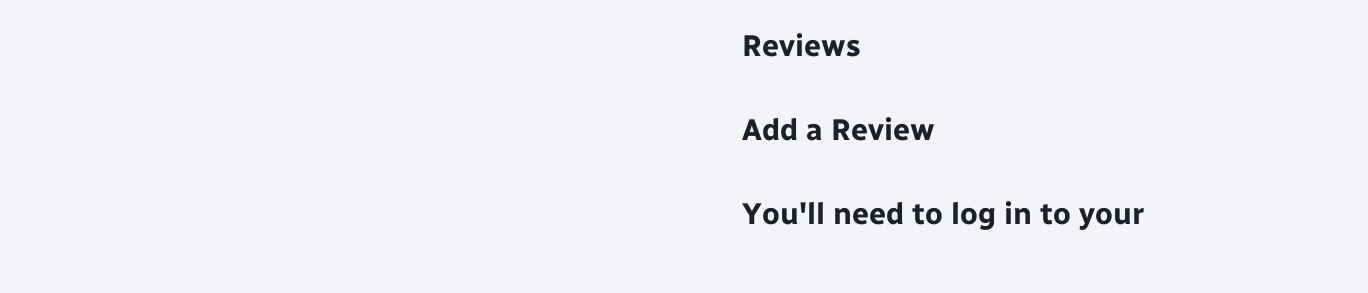Reviews

Add a Review

You'll need to log in to your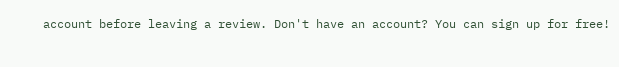account before leaving a review. Don't have an account? You can sign up for free!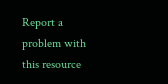Report a problem with this resource